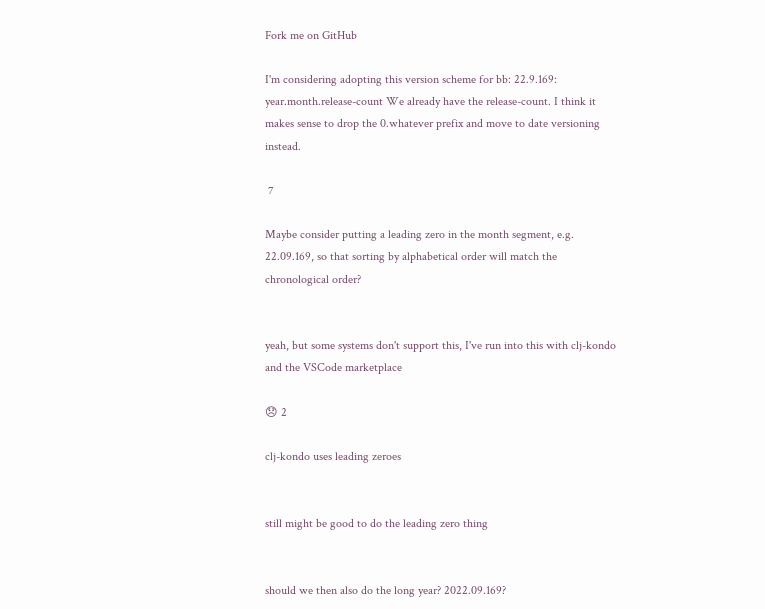Fork me on GitHub

I'm considering adopting this version scheme for bb: 22.9.169: year.month.release-count We already have the release-count. I think it makes sense to drop the 0.whatever prefix and move to date versioning instead.

 7

Maybe consider putting a leading zero in the month segment, e.g. 22.09.169, so that sorting by alphabetical order will match the chronological order?


yeah, but some systems don't support this, I've run into this with clj-kondo and the VSCode marketplace

😞 2

clj-kondo uses leading zeroes


still might be good to do the leading zero thing


should we then also do the long year? 2022.09.169?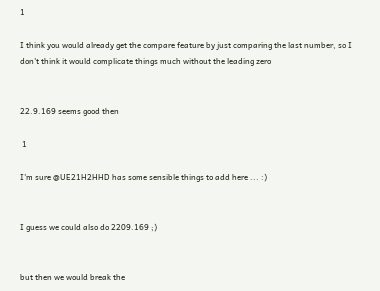1

I think you would already get the compare feature by just comparing the last number, so I don't think it would complicate things much without the leading zero


22.9.169 seems good then

 1

I'm sure @UE21H2HHD has some sensible things to add here ... :)


I guess we could also do 2209.169 ;)


but then we would break the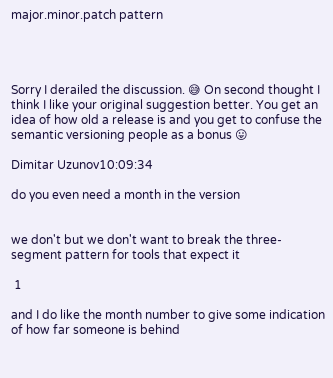major.minor.patch pattern




Sorry I derailed the discussion. 😅 On second thought I think I like your original suggestion better. You get an idea of how old a release is and you get to confuse the semantic versioning people as a bonus 😛

Dimitar Uzunov10:09:34

do you even need a month in the version


we don't but we don't want to break the three-segment pattern for tools that expect it

 1

and I do like the month number to give some indication of how far someone is behind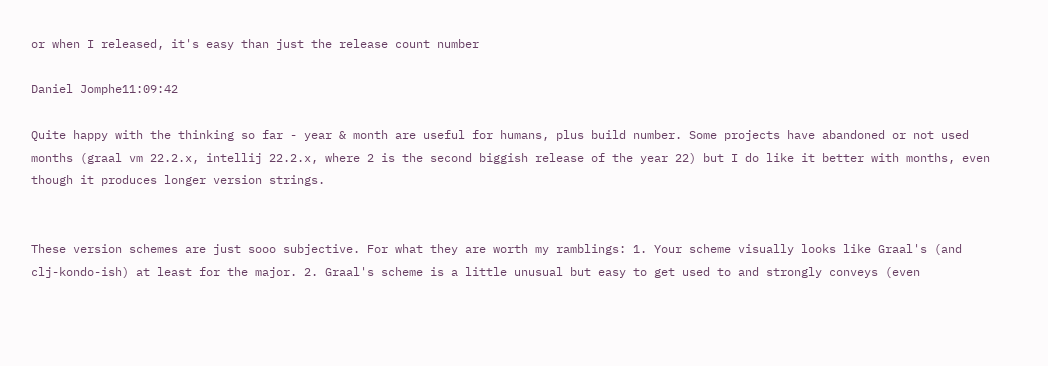or when I released, it's easy than just the release count number

Daniel Jomphe11:09:42

Quite happy with the thinking so far - year & month are useful for humans, plus build number. Some projects have abandoned or not used months (graal vm 22.2.x, intellij 22.2.x, where 2 is the second biggish release of the year 22) but I do like it better with months, even though it produces longer version strings.


These version schemes are just sooo subjective. For what they are worth my ramblings: 1. Your scheme visually looks like Graal's (and clj-kondo-ish) at least for the major. 2. Graal's scheme is a little unusual but easy to get used to and strongly conveys (even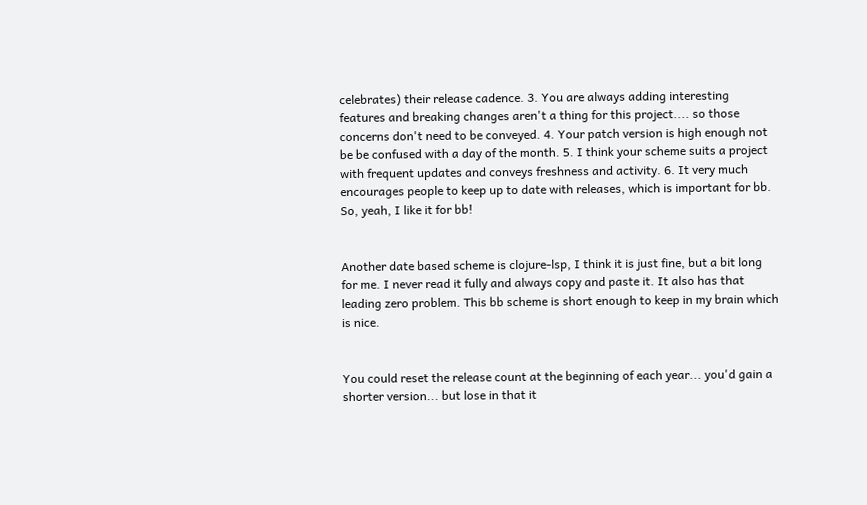celebrates) their release cadence. 3. You are always adding interesting features and breaking changes aren't a thing for this project.... so those concerns don't need to be conveyed. 4. Your patch version is high enough not be be confused with a day of the month. 5. I think your scheme suits a project with frequent updates and conveys freshness and activity. 6. It very much encourages people to keep up to date with releases, which is important for bb. So, yeah, I like it for bb!


Another date based scheme is clojure-lsp, I think it is just fine, but a bit long for me. I never read it fully and always copy and paste it. It also has that leading zero problem. This bb scheme is short enough to keep in my brain which is nice.


You could reset the release count at the beginning of each year... you'd gain a shorter version... but lose in that it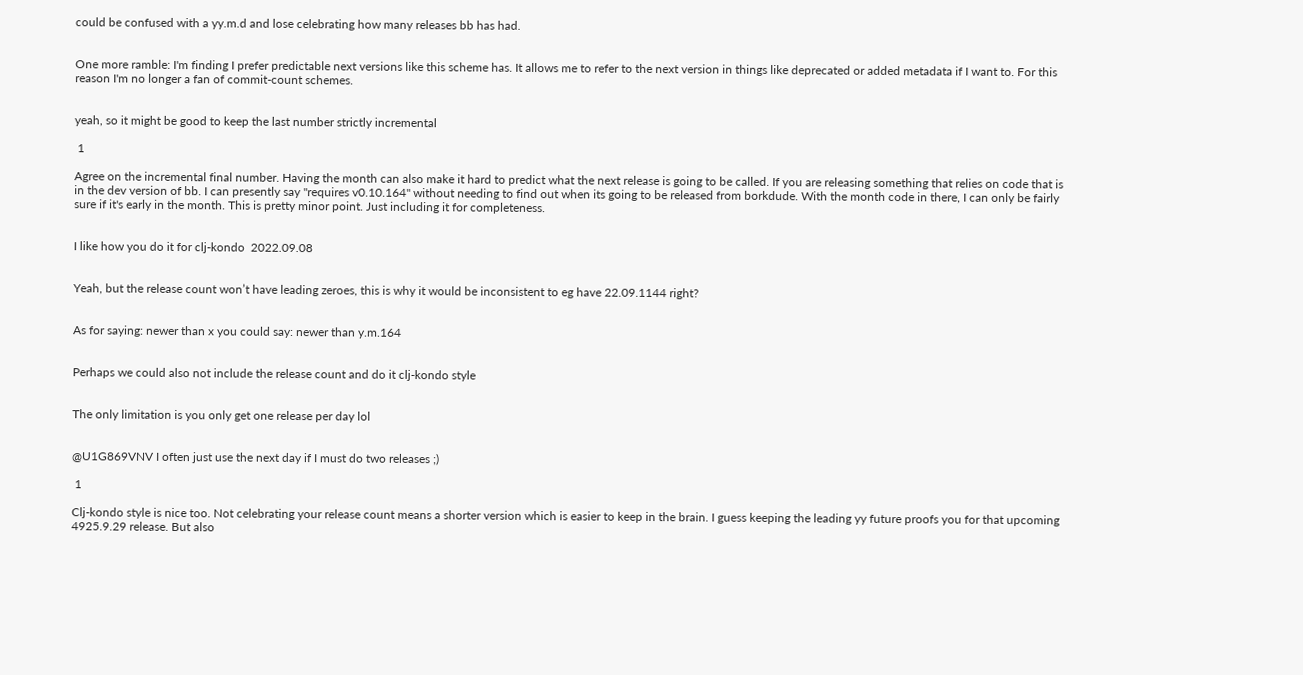could be confused with a yy.m.d and lose celebrating how many releases bb has had.


One more ramble: I'm finding I prefer predictable next versions like this scheme has. It allows me to refer to the next version in things like deprecated or added metadata if I want to. For this reason I'm no longer a fan of commit-count schemes.


yeah, so it might be good to keep the last number strictly incremental

 1

Agree on the incremental final number. Having the month can also make it hard to predict what the next release is going to be called. If you are releasing something that relies on code that is in the dev version of bb. I can presently say "requires v0.10.164" without needing to find out when its going to be released from borkdude. With the month code in there, I can only be fairly sure if it's early in the month. This is pretty minor point. Just including it for completeness.


I like how you do it for clj-kondo  2022.09.08


Yeah, but the release count won’t have leading zeroes, this is why it would be inconsistent to eg have 22.09.1144 right?


As for saying: newer than x you could say: newer than y.m.164


Perhaps we could also not include the release count and do it clj-kondo style


The only limitation is you only get one release per day lol


@U1G869VNV I often just use the next day if I must do two releases ;)

 1

Clj-kondo style is nice too. Not celebrating your release count means a shorter version which is easier to keep in the brain. I guess keeping the leading yy future proofs you for that upcoming 4925.9.29 release. But also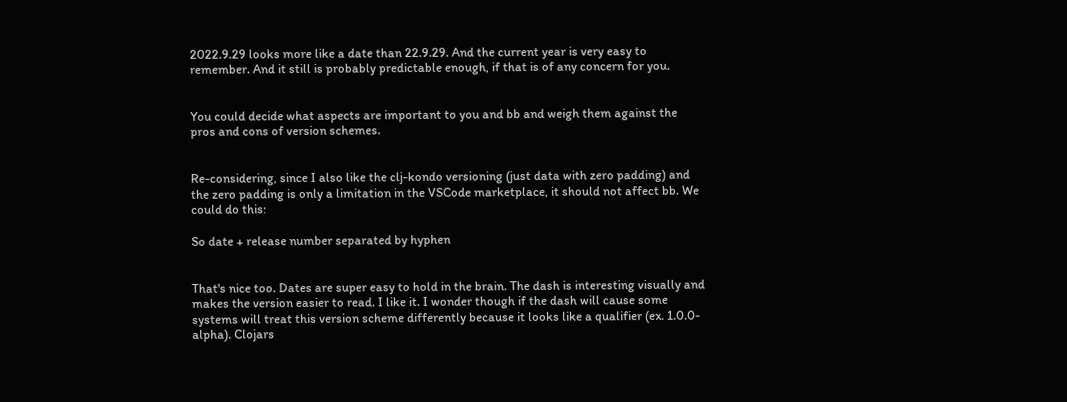2022.9.29 looks more like a date than 22.9.29. And the current year is very easy to remember. And it still is probably predictable enough, if that is of any concern for you.


You could decide what aspects are important to you and bb and weigh them against the pros and cons of version schemes.


Re-considering, since I also like the clj-kondo versioning (just data with zero padding) and the zero padding is only a limitation in the VSCode marketplace, it should not affect bb. We could do this:

So date + release number separated by hyphen


That's nice too. Dates are super easy to hold in the brain. The dash is interesting visually and makes the version easier to read. I like it. I wonder though if the dash will cause some systems will treat this version scheme differently because it looks like a qualifier (ex. 1.0.0-alpha). Clojars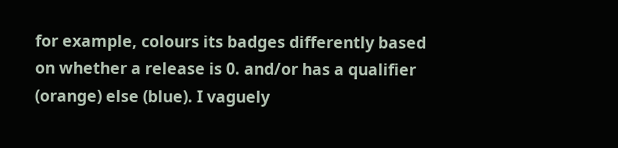for example, colours its badges differently based on whether a release is 0. and/or has a qualifier (orange) else (blue). I vaguely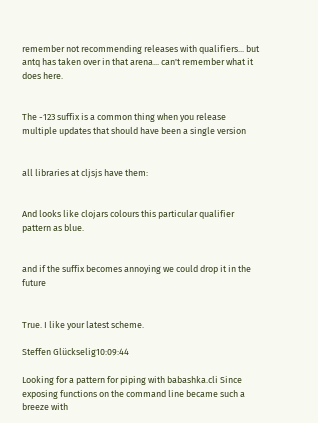remember not recommending releases with qualifiers... but antq has taken over in that arena... can't remember what it does here.


The -123 suffix is a common thing when you release multiple updates that should have been a single version


all libraries at cljsjs have them:


And looks like clojars colours this particular qualifier pattern as blue.


and if the suffix becomes annoying we could drop it in the future


True. I like your latest scheme.

Steffen Glückselig10:09:44

Looking for a pattern for piping with babashka.cli Since exposing functions on the command line became such a breeze with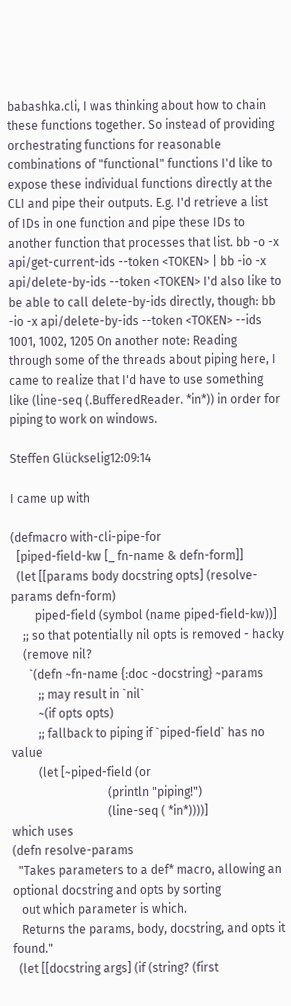babashka.cli, I was thinking about how to chain these functions together. So instead of providing orchestrating functions for reasonable combinations of "functional" functions I'd like to expose these individual functions directly at the CLI and pipe their outputs. E.g. I'd retrieve a list of IDs in one function and pipe these IDs to another function that processes that list. bb -o -x api/get-current-ids --token <TOKEN> | bb -io -x api/delete-by-ids --token <TOKEN> I'd also like to be able to call delete-by-ids directly, though: bb -io -x api/delete-by-ids --token <TOKEN> --ids 1001, 1002, 1205 On another note: Reading through some of the threads about piping here, I came to realize that I'd have to use something like (line-seq (.BufferedReader. *in*)) in order for piping to work on windows.

Steffen Glückselig12:09:14

I came up with

(defmacro with-cli-pipe-for
  [piped-field-kw [_ fn-name & defn-form]]
  (let [[params body docstring opts] (resolve-params defn-form)
        piped-field (symbol (name piped-field-kw))]
    ;; so that potentially nil opts is removed - hacky
    (remove nil?
      `(defn ~fn-name {:doc ~docstring} ~params
         ;; may result in `nil`
         ~(if opts opts)
         ;; fallback to piping if `piped-field` has no value
         (let [~piped-field (or
                                (println "piping!")
                                (line-seq ( *in*))))]
which uses
(defn resolve-params
  "Takes parameters to a def* macro, allowing an optional docstring and opts by sorting
   out which parameter is which.
   Returns the params, body, docstring, and opts it found."
  (let [[docstring args] (if (string? (first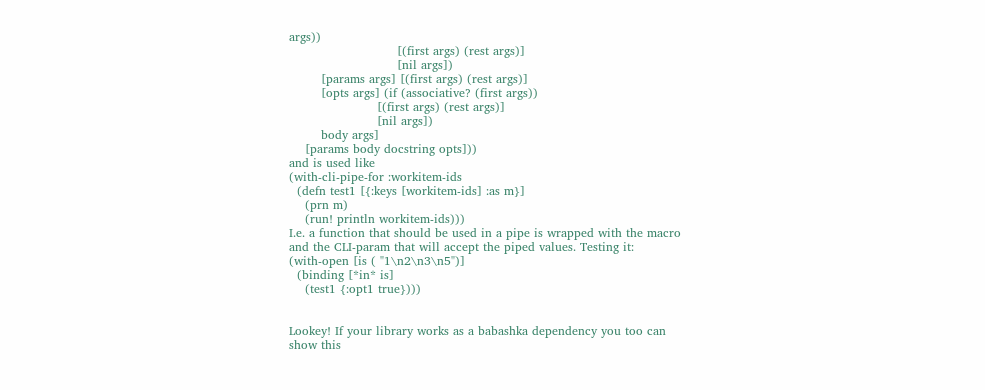args))
                           [(first args) (rest args)]
                           [nil args])
        [params args] [(first args) (rest args)]
        [opts args] (if (associative? (first args))
                      [(first args) (rest args)]
                      [nil args])
        body args]
    [params body docstring opts]))
and is used like
(with-cli-pipe-for :workitem-ids
  (defn test1 [{:keys [workitem-ids] :as m}]
    (prn m)
    (run! println workitem-ids)))
I.e. a function that should be used in a pipe is wrapped with the macro and the CLI-param that will accept the piped values. Testing it:
(with-open [is ( "1\n2\n3\n5")]
  (binding [*in* is]
    (test1 {:opt1 true})))


Lookey! If your library works as a babashka dependency you too can show this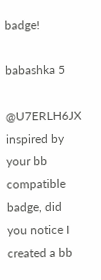badge!

babashka 5

@U7ERLH6JX inspired by your bb compatible badge, did you notice I created a bb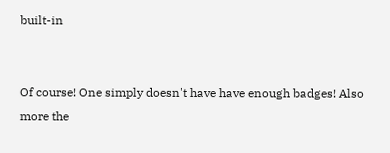built-in


Of course! One simply doesn't have have enough badges! Also more the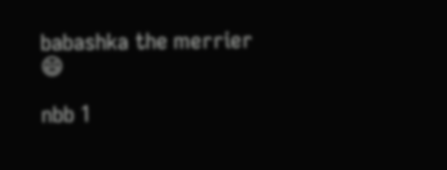babashka the merrier 😄

nbb 1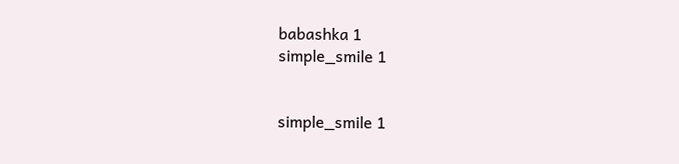babashka 1
simple_smile 1


simple_smile 1